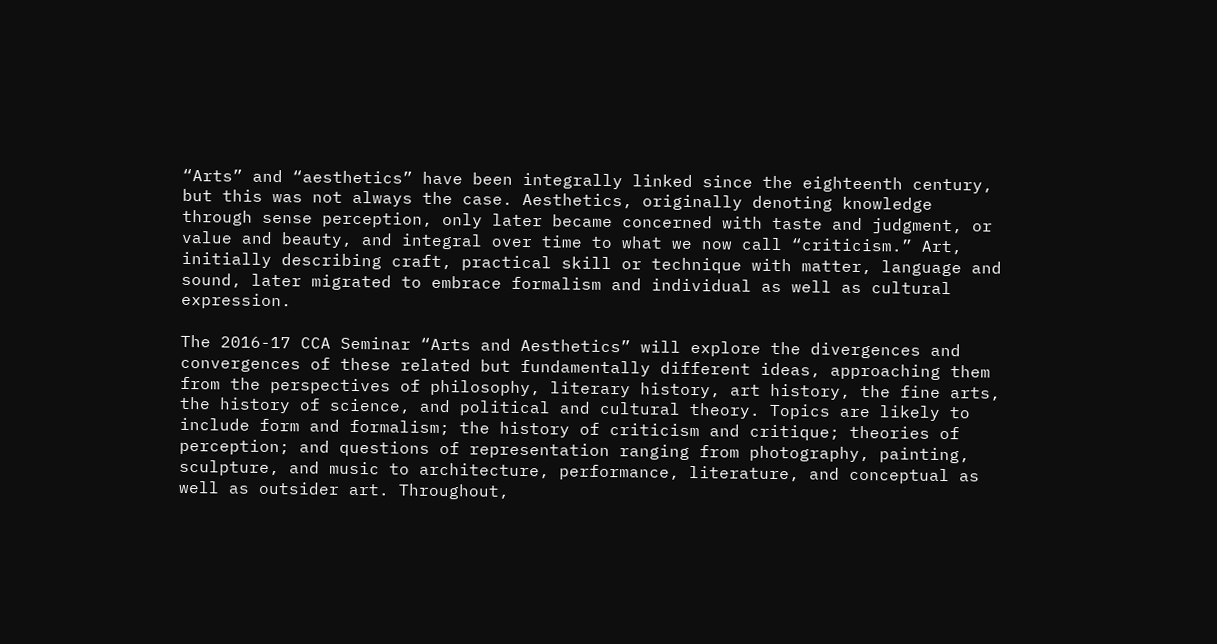“Arts” and “aesthetics” have been integrally linked since the eighteenth century, but this was not always the case. Aesthetics, originally denoting knowledge through sense perception, only later became concerned with taste and judgment, or value and beauty, and integral over time to what we now call “criticism.” Art, initially describing craft, practical skill or technique with matter, language and sound, later migrated to embrace formalism and individual as well as cultural expression.

The 2016-17 CCA Seminar “Arts and Aesthetics” will explore the divergences and convergences of these related but fundamentally different ideas, approaching them from the perspectives of philosophy, literary history, art history, the fine arts, the history of science, and political and cultural theory. Topics are likely to include form and formalism; the history of criticism and critique; theories of perception; and questions of representation ranging from photography, painting, sculpture, and music to architecture, performance, literature, and conceptual as well as outsider art. Throughout,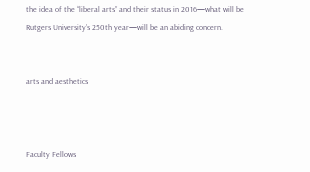the idea of the “liberal arts” and their status in 2016—what will be Rutgers University’s 250th year—will be an abiding concern.


arts and aesthetics



Faculty Fellows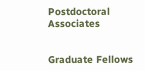Postdoctoral Associates


Graduate Fellows